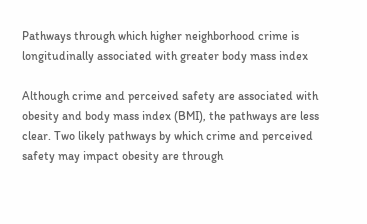Pathways through which higher neighborhood crime is longitudinally associated with greater body mass index

Although crime and perceived safety are associated with obesity and body mass index (BMI), the pathways are less clear. Two likely pathways by which crime and perceived safety may impact obesity are through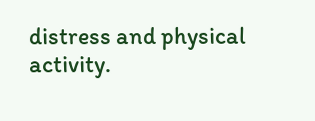distress and physical activity.